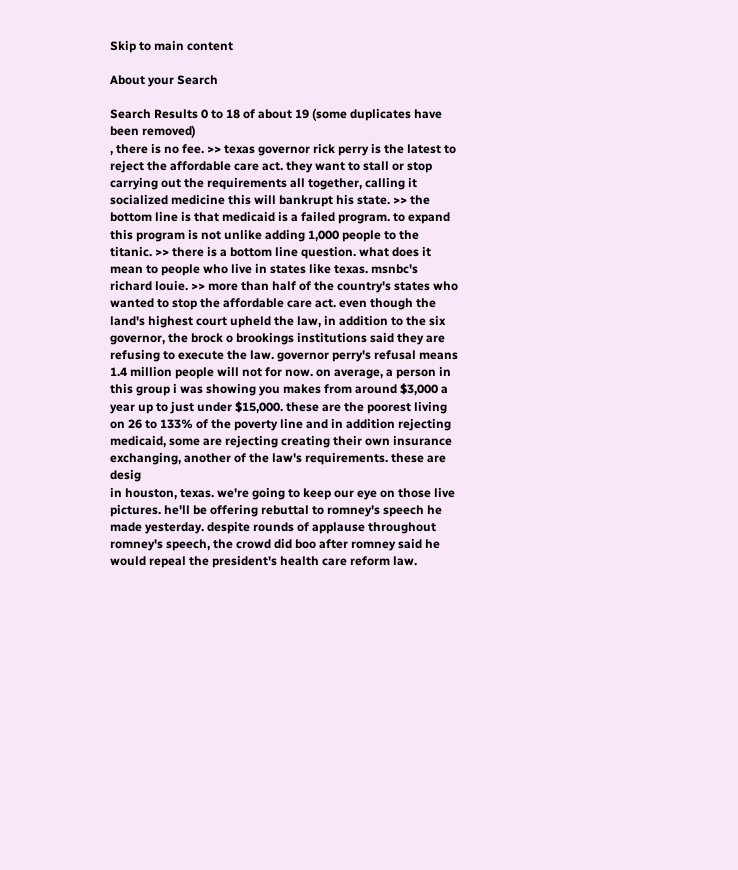Skip to main content

About your Search

Search Results 0 to 18 of about 19 (some duplicates have been removed)
, there is no fee. >> texas governor rick perry is the latest to reject the affordable care act. they want to stall or stop carrying out the requirements all together, calling it socialized medicine this will bankrupt his state. >> the bottom line is that medicaid is a failed program. to expand this program is not unlike adding 1,000 people to the titanic. >> there is a bottom line question. what does it mean to people who live in states like texas. msnbc's richard louie. >> more than half of the country's states who wanted to stop the affordable care act. even though the land's highest court upheld the law, in addition to the six governor, the brock o brookings institutions said they are refusing to execute the law. governor perry's refusal means 1.4 million people will not for now. on average, a person in this group i was showing you makes from around $3,000 a year up to just under $15,000. these are the poorest living on 26 to 133% of the poverty line and in addition rejecting medicaid, some are rejecting creating their own insurance exchanging, another of the law's requirements. these are desig
in houston, texas. we're going to keep our eye on those live pictures. he'll be offering rebuttal to romney's speech he made yesterday. despite rounds of applause throughout romney's speech, the crowd did boo after romney said he would repeal the president's health care reform law.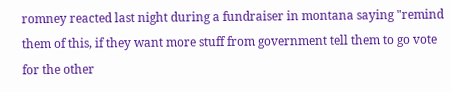romney reacted last night during a fundraiser in montana saying "remind them of this, if they want more stuff from government tell them to go vote for the other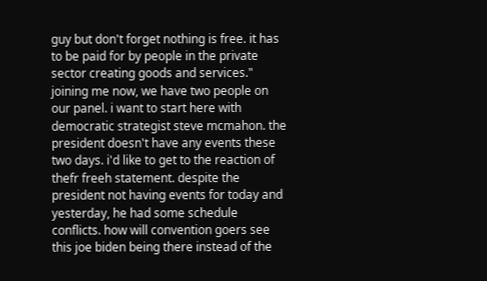guy but don't forget nothing is free. it has to be paid for by people in the private sector creating goods and services." joining me now, we have two people on our panel. i want to start here with democratic strategist steve mcmahon. the president doesn't have any events these two days. i'd like to get to the reaction of thefr freeh statement. despite the president not having events for today and yesterday, he had some schedule conflicts. how will convention goers see this joe biden being there instead of the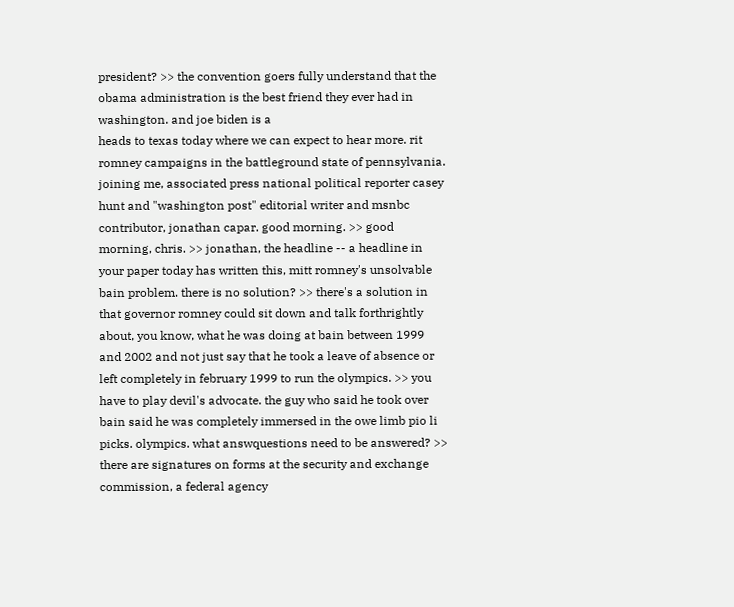president? >> the convention goers fully understand that the obama administration is the best friend they ever had in washington. and joe biden is a
heads to texas today where we can expect to hear more. rit romney campaigns in the battleground state of pennsylvania. joining me, associated press national political reporter casey hunt and "washington post" editorial writer and msnbc contributor, jonathan capar. good morning. >> good morning, chris. >> jonathan, the headline -- a headline in your paper today has written this, mitt romney's unsolvable bain problem. there is no solution? >> there's a solution in that governor romney could sit down and talk forthrightly about, you know, what he was doing at bain between 1999 and 2002 and not just say that he took a leave of absence or left completely in february 1999 to run the olympics. >> you have to play devil's advocate. the guy who said he took over bain said he was completely immersed in the owe limb pio li picks. olympics. what answquestions need to be answered? >> there are signatures on forms at the security and exchange commission, a federal agency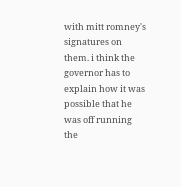with mitt romney's signatures on them. i think the governor has to explain how it was possible that he was off running the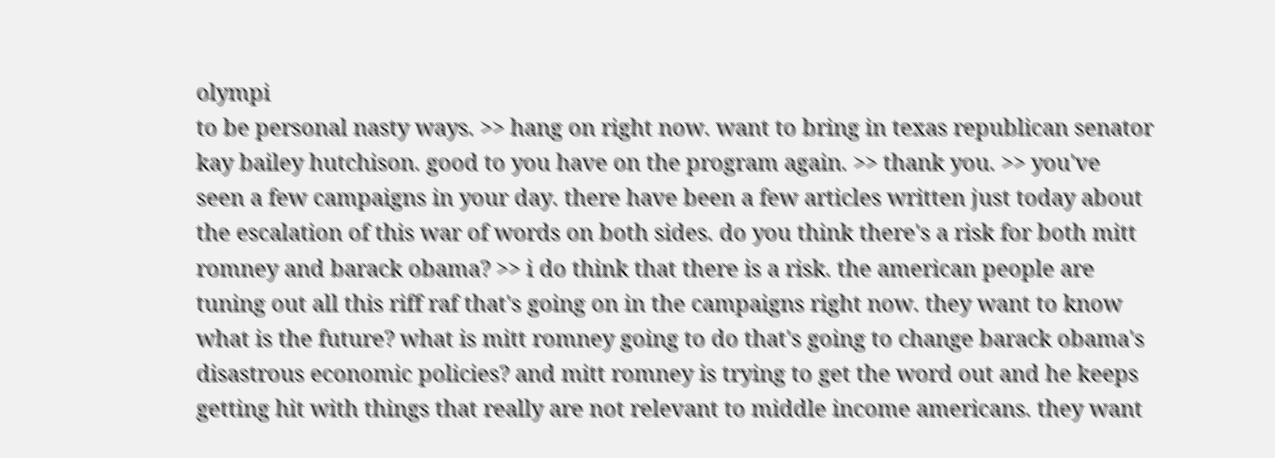olympi
to be personal nasty ways. >> hang on right now. want to bring in texas republican senator kay bailey hutchison. good to you have on the program again. >> thank you. >> you've seen a few campaigns in your day. there have been a few articles written just today about the escalation of this war of words on both sides. do you think there's a risk for both mitt romney and barack obama? >> i do think that there is a risk. the american people are tuning out all this riff raf that's going on in the campaigns right now. they want to know what is the future? what is mitt romney going to do that's going to change barack obama's disastrous economic policies? and mitt romney is trying to get the word out and he keeps getting hit with things that really are not relevant to middle income americans. they want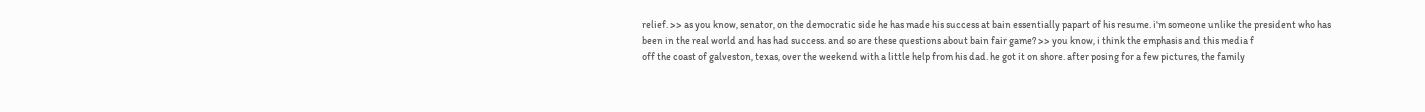relief. >> as you know, senator, on the democratic side he has made his success at bain essentially papart of his resume. i'm someone unlike the president who has been in the real world and has had success. and so are these questions about bain fair game? >> you know, i think the emphasis and this media f
off the coast of galveston, texas, over the weekend with a little help from his dad. he got it on shore. after posing for a few pictures, the family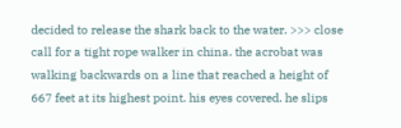decided to release the shark back to the water. >>> close call for a tight rope walker in china. the acrobat was walking backwards on a line that reached a height of 667 feet at its highest point. his eyes covered. he slips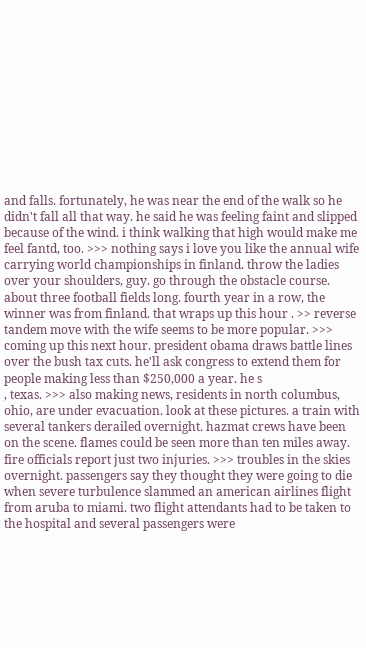and falls. fortunately, he was near the end of the walk so he didn't fall all that way. he said he was feeling faint and slipped because of the wind. i think walking that high would make me feel fantd, too. >>> nothing says i love you like the annual wife carrying world championships in finland. throw the ladies over your shoulders, guy. go through the obstacle course. about three football fields long. fourth year in a row, the winner was from finland. that wraps up this hour . >> reverse tandem move with the wife seems to be more popular. >>> coming up this next hour. president obama draws battle lines over the bush tax cuts. he'll ask congress to extend them for people making less than $250,000 a year. he s
, texas. >>> also making news, residents in north columbus, ohio, are under evacuation. look at these pictures. a train with several tankers derailed overnight. hazmat crews have been on the scene. flames could be seen more than ten miles away. fire officials report just two injuries. >>> troubles in the skies overnight. passengers say they thought they were going to die when severe turbulence slammed an american airlines flight from aruba to miami. two flight attendants had to be taken to the hospital and several passengers were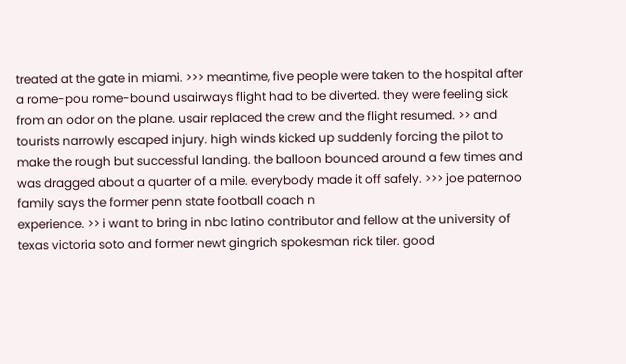treated at the gate in miami. >>> meantime, five people were taken to the hospital after a rome-pou rome-bound usairways flight had to be diverted. they were feeling sick from an odor on the plane. usair replaced the crew and the flight resumed. >> and tourists narrowly escaped injury. high winds kicked up suddenly forcing the pilot to make the rough but successful landing. the balloon bounced around a few times and was dragged about a quarter of a mile. everybody made it off safely. >>> joe paternoo family says the former penn state football coach n
experience. >> i want to bring in nbc latino contributor and fellow at the university of texas victoria soto and former newt gingrich spokesman rick tiler. good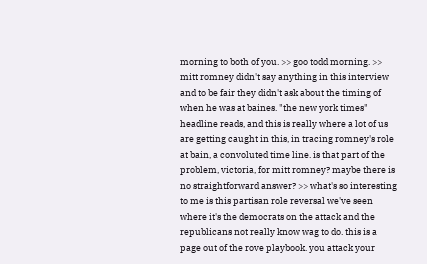morning to both of you. >> goo todd morning. >> mitt romney didn't say anything in this interview and to be fair they didn't ask about the timing of when he was at baines. "the new york times" headline reads, and this is really where a lot of us are getting caught in this, in tracing romney's role at bain, a convoluted time line. is that part of the problem, victoria, for mitt romney? maybe there is no straightforward answer? >> what's so interesting to me is this partisan role reversal we've seen where it's the democrats on the attack and the republicans not really know wag to do. this is a page out of the rove playbook. you attack your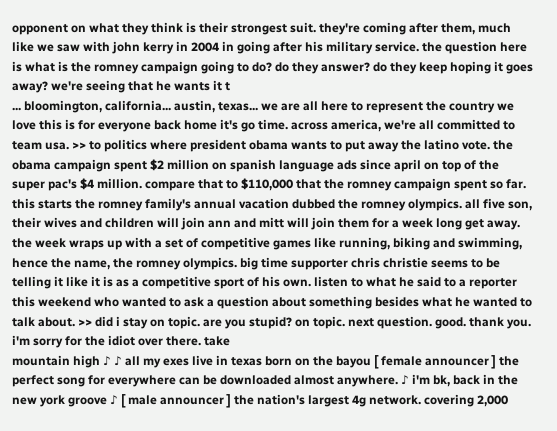opponent on what they think is their strongest suit. they're coming after them, much like we saw with john kerry in 2004 in going after his military service. the question here is what is the romney campaign going to do? do they answer? do they keep hoping it goes away? we're seeing that he wants it t
... bloomington, california... austin, texas... we are all here to represent the country we love this is for everyone back home it's go time. across america, we're all committed to team usa. >> to politics where president obama wants to put away the latino vote. the obama campaign spent $2 million on spanish language ads since april on top of the super pac's $4 million. compare that to $110,000 that the romney campaign spent so far. this starts the romney family's annual vacation dubbed the romney olympics. all five son, their wives and children will join ann and mitt will join them for a week long get away. the week wraps up with a set of competitive games like running, biking and swimming, hence the name, the romney olympics. big time supporter chris christie seems to be telling it like it is as a competitive sport of his own. listen to what he said to a reporter this weekend who wanted to ask a question about something besides what he wanted to talk about. >> did i stay on topic. are you stupid? on topic. next question. good. thank you. i'm sorry for the idiot over there. take
mountain high ♪ ♪ all my exes live in texas born on the bayou [ female announcer ] the perfect song for everywhere can be downloaded almost anywhere. ♪ i'm bk, back in the new york groove ♪ [ male announcer ] the nation's largest 4g network. covering 2,000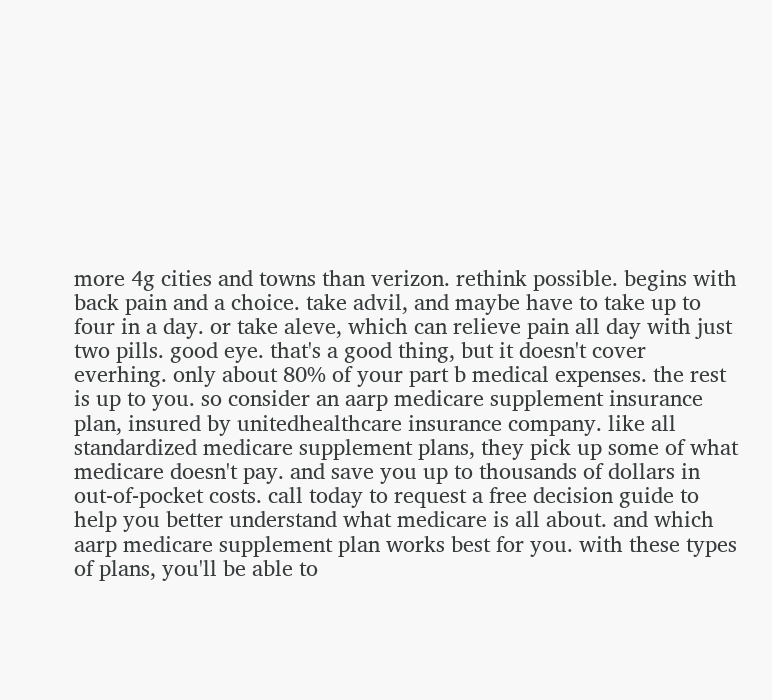more 4g cities and towns than verizon. rethink possible. begins with back pain and a choice. take advil, and maybe have to take up to four in a day. or take aleve, which can relieve pain all day with just two pills. good eye. that's a good thing, but it doesn't cover everhing. only about 80% of your part b medical expenses. the rest is up to you. so consider an aarp medicare supplement insurance plan, insured by unitedhealthcare insurance company. like all standardized medicare supplement plans, they pick up some of what medicare doesn't pay. and save you up to thousands of dollars in out-of-pocket costs. call today to request a free decision guide to help you better understand what medicare is all about. and which aarp medicare supplement plan works best for you. with these types of plans, you'll be able to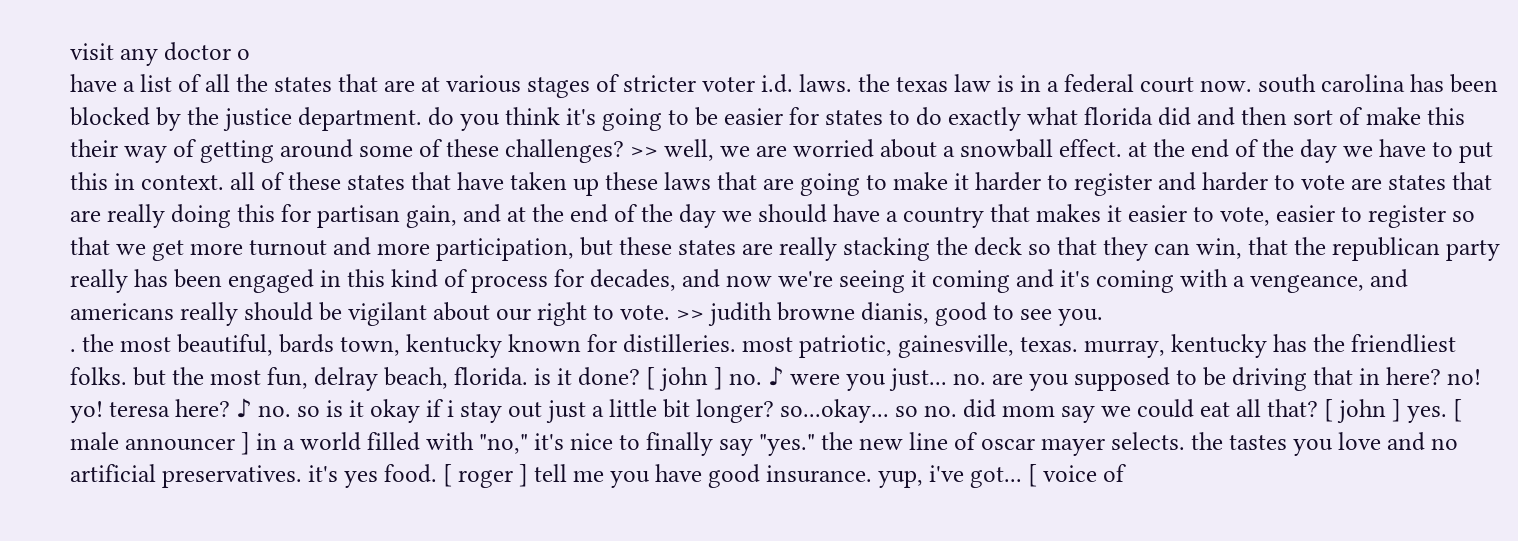visit any doctor o
have a list of all the states that are at various stages of stricter voter i.d. laws. the texas law is in a federal court now. south carolina has been blocked by the justice department. do you think it's going to be easier for states to do exactly what florida did and then sort of make this their way of getting around some of these challenges? >> well, we are worried about a snowball effect. at the end of the day we have to put this in context. all of these states that have taken up these laws that are going to make it harder to register and harder to vote are states that are really doing this for partisan gain, and at the end of the day we should have a country that makes it easier to vote, easier to register so that we get more turnout and more participation, but these states are really stacking the deck so that they can win, that the republican party really has been engaged in this kind of process for decades, and now we're seeing it coming and it's coming with a vengeance, and americans really should be vigilant about our right to vote. >> judith browne dianis, good to see you.
. the most beautiful, bards town, kentucky known for distilleries. most patriotic, gainesville, texas. murray, kentucky has the friendliest folks. but the most fun, delray beach, florida. is it done? [ john ] no. ♪ were you just... no. are you supposed to be driving that in here? no! yo! teresa here? ♪ no. so is it okay if i stay out just a little bit longer? so...okay... so no. did mom say we could eat all that? [ john ] yes. [ male announcer ] in a world filled with "no," it's nice to finally say "yes." the new line of oscar mayer selects. the tastes you love and no artificial preservatives. it's yes food. [ roger ] tell me you have good insurance. yup, i've got... [ voice of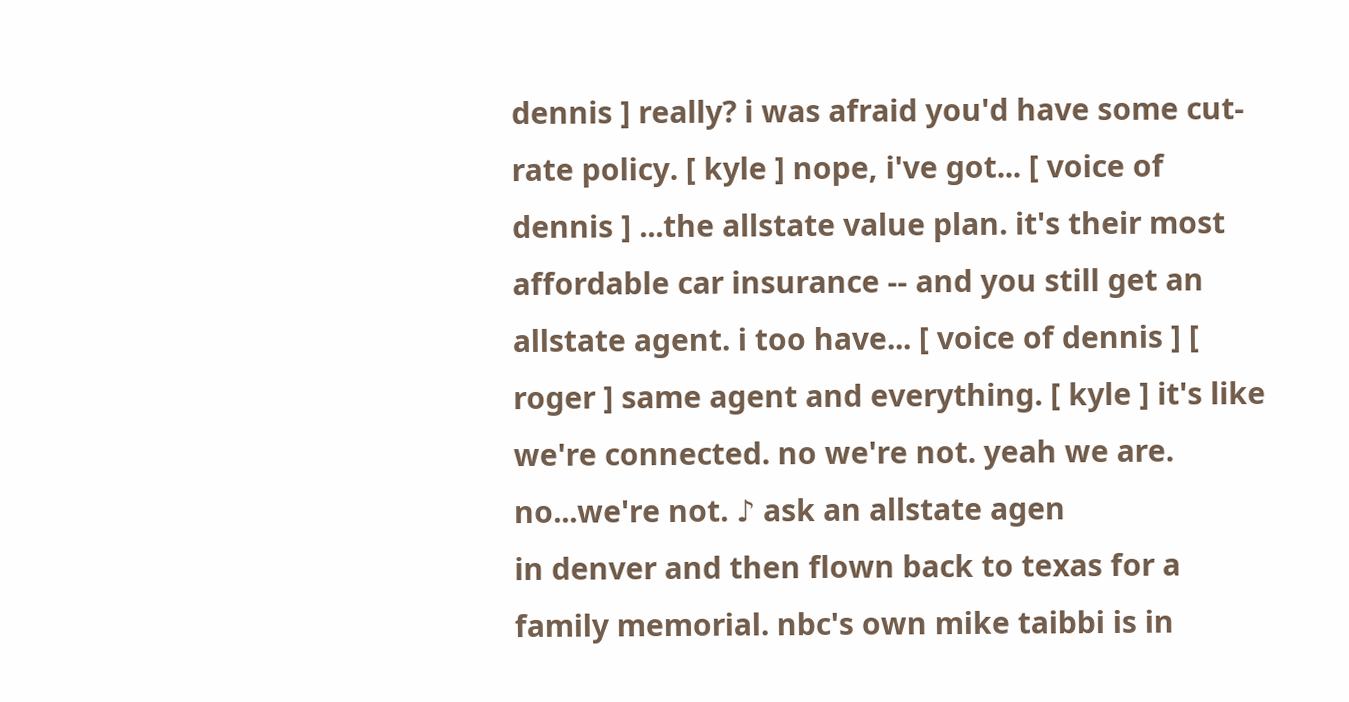dennis ] really? i was afraid you'd have some cut-rate policy. [ kyle ] nope, i've got... [ voice of dennis ] ...the allstate value plan. it's their most affordable car insurance -- and you still get an allstate agent. i too have... [ voice of dennis ] [ roger ] same agent and everything. [ kyle ] it's like we're connected. no we're not. yeah we are. no...we're not. ♪ ask an allstate agen
in denver and then flown back to texas for a family memorial. nbc's own mike taibbi is in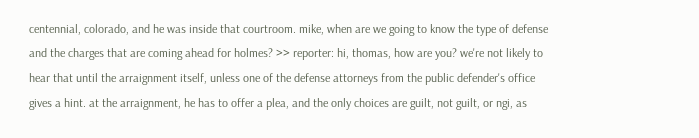centennial, colorado, and he was inside that courtroom. mike, when are we going to know the type of defense and the charges that are coming ahead for holmes? >> reporter: hi, thomas, how are you? we're not likely to hear that until the arraignment itself, unless one of the defense attorneys from the public defender's office gives a hint. at the arraignment, he has to offer a plea, and the only choices are guilt, not guilt, or ngi, as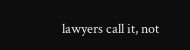lawyers call it, not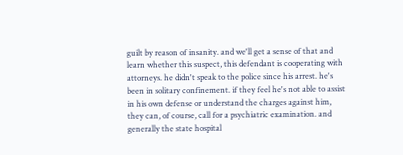guilt by reason of insanity. and we'll get a sense of that and learn whether this suspect, this defendant is cooperating with attorneys. he didn't speak to the police since his arrest. he's been in solitary confinement. if they feel he's not able to assist in his own defense or understand the charges against him, they can, of course, call for a psychiatric examination. and generally the state hospital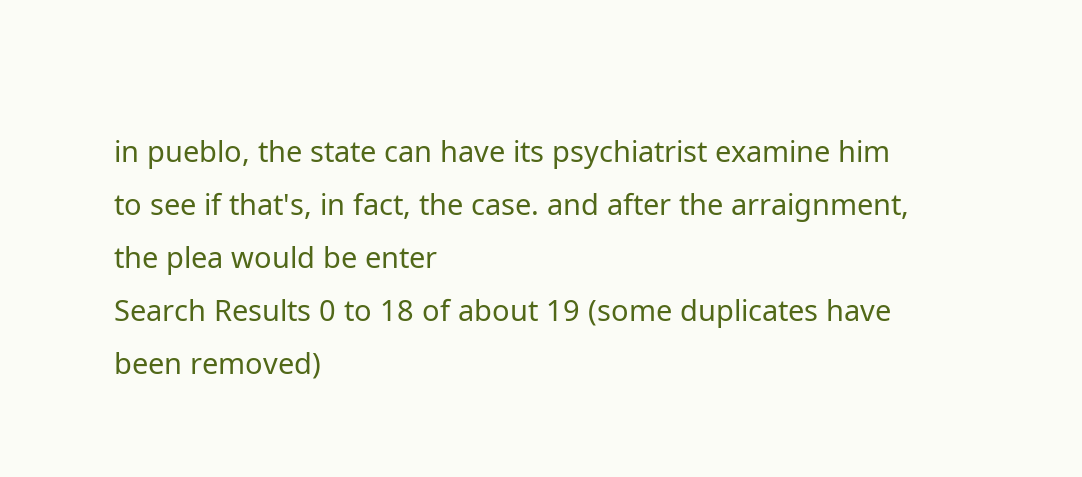in pueblo, the state can have its psychiatrist examine him to see if that's, in fact, the case. and after the arraignment, the plea would be enter
Search Results 0 to 18 of about 19 (some duplicates have been removed)